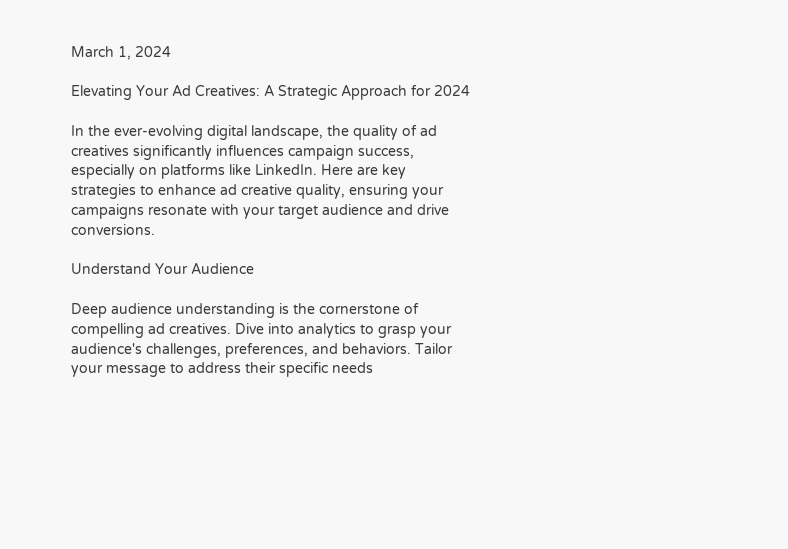March 1, 2024

Elevating Your Ad Creatives: A Strategic Approach for 2024

In the ever-evolving digital landscape, the quality of ad creatives significantly influences campaign success, especially on platforms like LinkedIn. Here are key strategies to enhance ad creative quality, ensuring your campaigns resonate with your target audience and drive conversions.

Understand Your Audience

Deep audience understanding is the cornerstone of compelling ad creatives. Dive into analytics to grasp your audience's challenges, preferences, and behaviors. Tailor your message to address their specific needs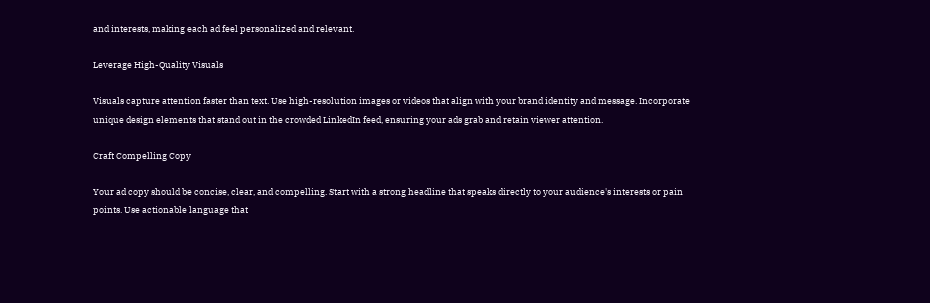and interests, making each ad feel personalized and relevant.

Leverage High-Quality Visuals

Visuals capture attention faster than text. Use high-resolution images or videos that align with your brand identity and message. Incorporate unique design elements that stand out in the crowded LinkedIn feed, ensuring your ads grab and retain viewer attention.

Craft Compelling Copy

Your ad copy should be concise, clear, and compelling. Start with a strong headline that speaks directly to your audience's interests or pain points. Use actionable language that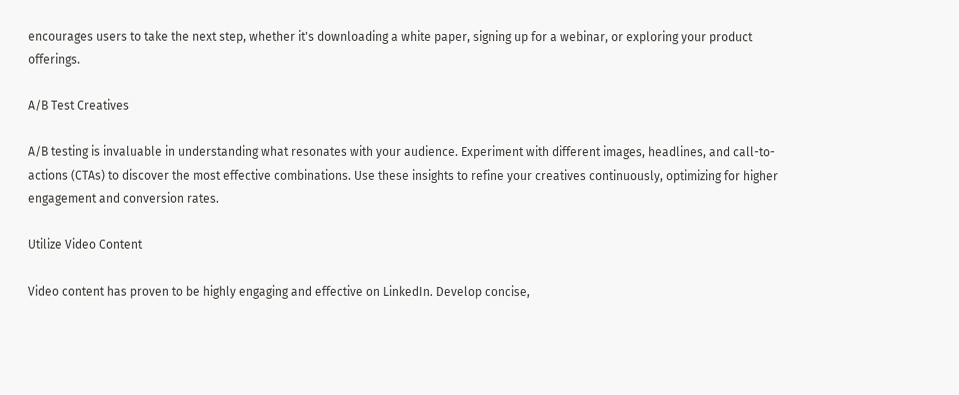encourages users to take the next step, whether it's downloading a white paper, signing up for a webinar, or exploring your product offerings.

A/B Test Creatives

A/B testing is invaluable in understanding what resonates with your audience. Experiment with different images, headlines, and call-to-actions (CTAs) to discover the most effective combinations. Use these insights to refine your creatives continuously, optimizing for higher engagement and conversion rates.

Utilize Video Content

Video content has proven to be highly engaging and effective on LinkedIn. Develop concise,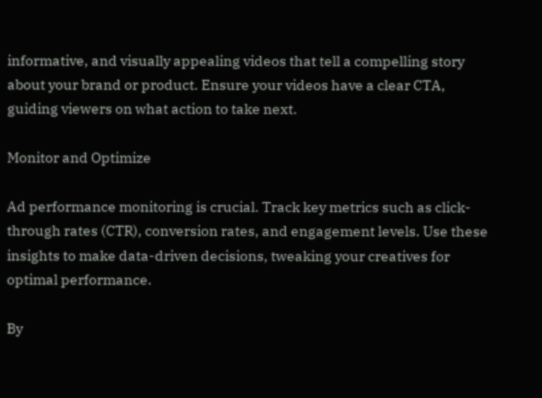informative, and visually appealing videos that tell a compelling story about your brand or product. Ensure your videos have a clear CTA, guiding viewers on what action to take next.

Monitor and Optimize

Ad performance monitoring is crucial. Track key metrics such as click-through rates (CTR), conversion rates, and engagement levels. Use these insights to make data-driven decisions, tweaking your creatives for optimal performance.

By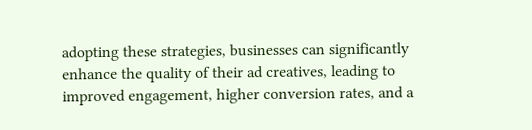adopting these strategies, businesses can significantly enhance the quality of their ad creatives, leading to improved engagement, higher conversion rates, and a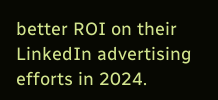better ROI on their LinkedIn advertising efforts in 2024.